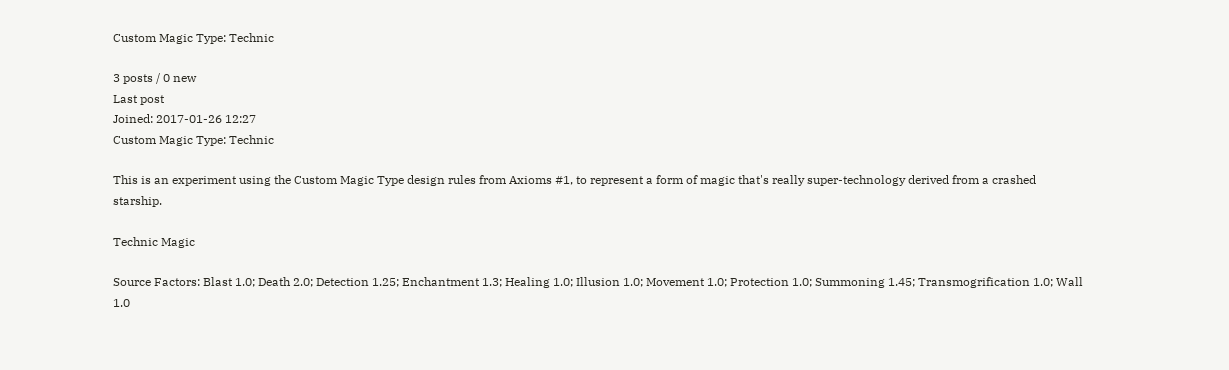Custom Magic Type: Technic

3 posts / 0 new
Last post
Joined: 2017-01-26 12:27
Custom Magic Type: Technic

This is an experiment using the Custom Magic Type design rules from Axioms #1, to represent a form of magic that's really super-technology derived from a crashed starship.

Technic Magic

Source Factors: Blast 1.0; Death 2.0; Detection 1.25; Enchantment 1.3; Healing 1.0; Illusion 1.0; Movement 1.0; Protection 1.0; Summoning 1.45; Transmogrification 1.0; Wall 1.0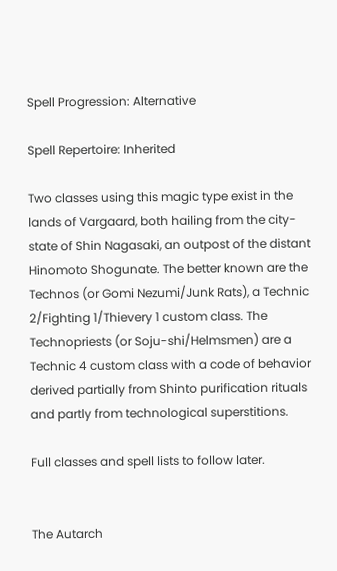Spell Progression: Alternative

Spell Repertoire: Inherited

Two classes using this magic type exist in the lands of Vargaard, both hailing from the city-state of Shin Nagasaki, an outpost of the distant Hinomoto Shogunate. The better known are the Technos (or Gomi Nezumi/Junk Rats), a Technic 2/Fighting 1/Thievery 1 custom class. The Technopriests (or Soju-shi/Helmsmen) are a Technic 4 custom class with a code of behavior derived partially from Shinto purification rituals and partly from technological superstitions.

Full classes and spell lists to follow later.


The Autarch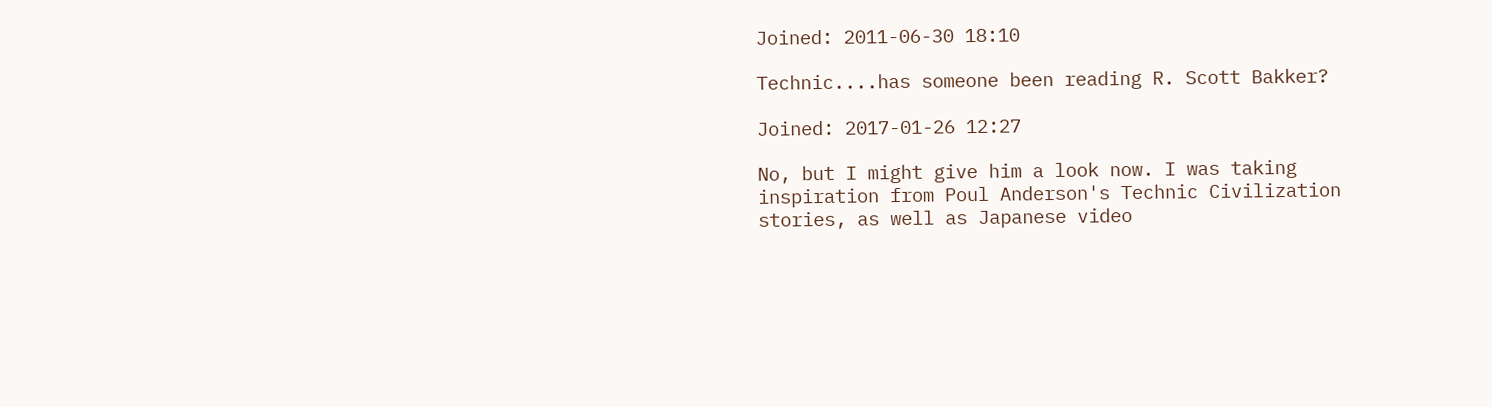Joined: 2011-06-30 18:10

Technic....has someone been reading R. Scott Bakker?

Joined: 2017-01-26 12:27

No, but I might give him a look now. I was taking inspiration from Poul Anderson's Technic Civilization stories, as well as Japanese video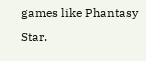games like Phantasy Star.